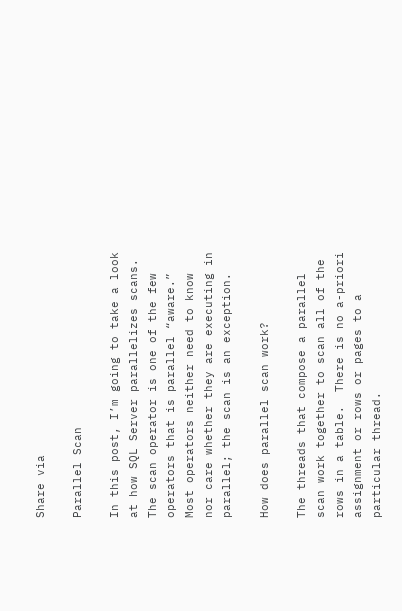Share via

Parallel Scan

In this post, I’m going to take a look at how SQL Server parallelizes scans.  The scan operator is one of the few operators that is parallel “aware.”  Most operators neither need to know nor care whether they are executing in parallel; the scan is an exception.

How does parallel scan work?

The threads that compose a parallel scan work together to scan all of the rows in a table.  There is no a-priori assignment or rows or pages to a particular thread.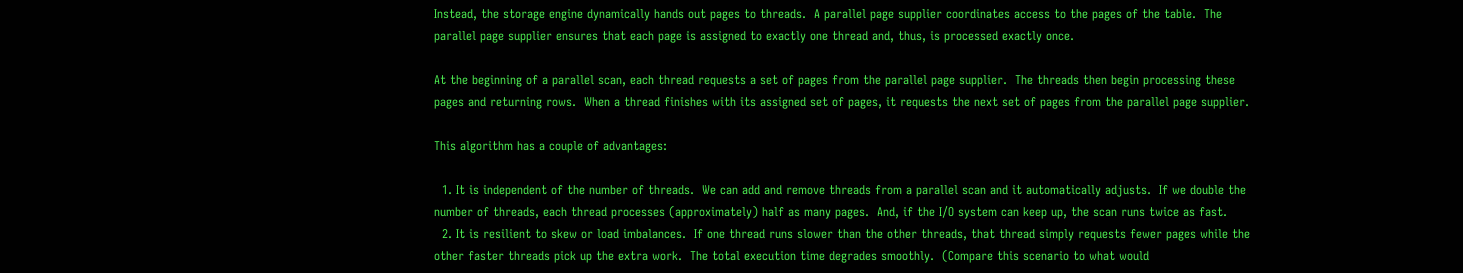Instead, the storage engine dynamically hands out pages to threads.  A parallel page supplier coordinates access to the pages of the table.  The parallel page supplier ensures that each page is assigned to exactly one thread and, thus, is processed exactly once.

At the beginning of a parallel scan, each thread requests a set of pages from the parallel page supplier.  The threads then begin processing these pages and returning rows.  When a thread finishes with its assigned set of pages, it requests the next set of pages from the parallel page supplier.

This algorithm has a couple of advantages:

  1. It is independent of the number of threads.  We can add and remove threads from a parallel scan and it automatically adjusts.  If we double the number of threads, each thread processes (approximately) half as many pages.  And, if the I/O system can keep up, the scan runs twice as fast.
  2. It is resilient to skew or load imbalances.  If one thread runs slower than the other threads, that thread simply requests fewer pages while the other faster threads pick up the extra work.  The total execution time degrades smoothly.  (Compare this scenario to what would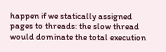happen if we statically assigned pages to threads: the slow thread would dominate the total execution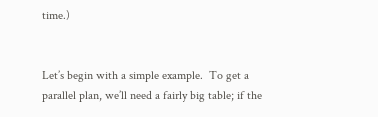time.)


Let’s begin with a simple example.  To get a parallel plan, we’ll need a fairly big table; if the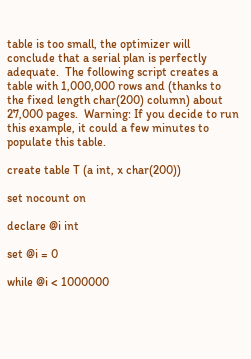table is too small, the optimizer will conclude that a serial plan is perfectly adequate.  The following script creates a table with 1,000,000 rows and (thanks to the fixed length char(200) column) about 27,000 pages.  Warning: If you decide to run this example, it could a few minutes to populate this table.

create table T (a int, x char(200))

set nocount on

declare @i int

set @i = 0

while @i < 1000000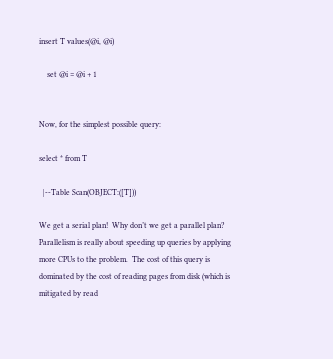insert T values(@i, @i)

    set @i = @i + 1


Now, for the simplest possible query:

select * from T

  |--Table Scan(OBJECT:([T]))

We get a serial plan!  Why don’t we get a parallel plan?  Parallelism is really about speeding up queries by applying more CPUs to the problem.  The cost of this query is dominated by the cost of reading pages from disk (which is mitigated by read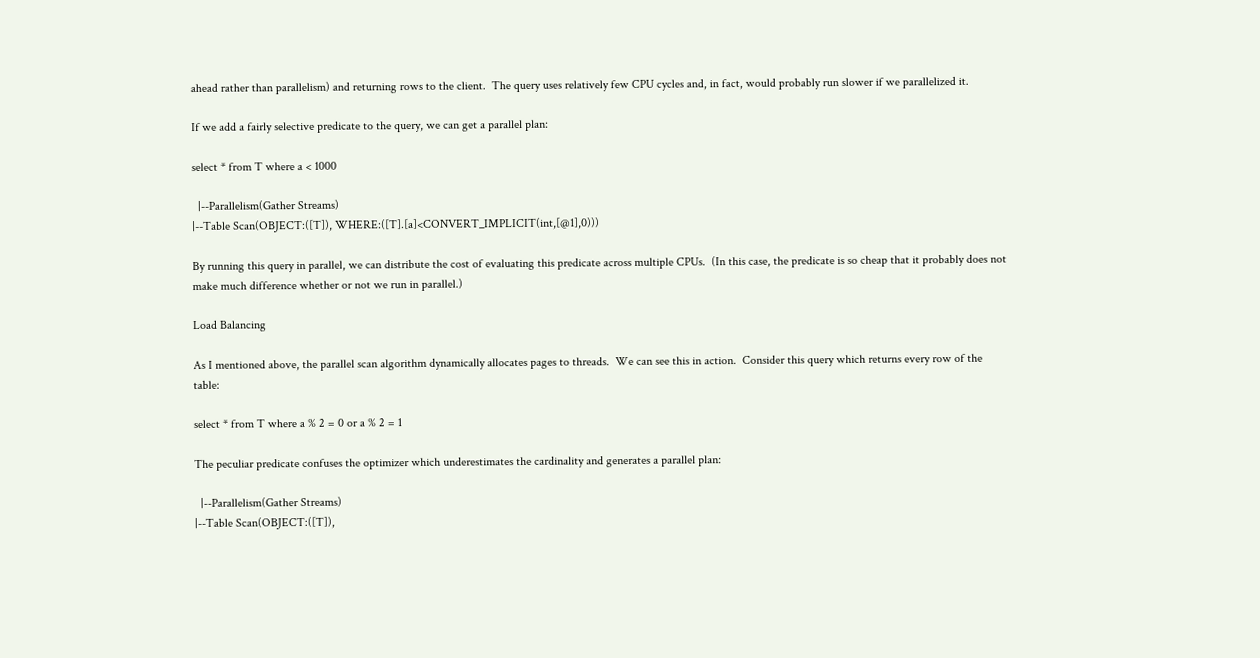ahead rather than parallelism) and returning rows to the client.  The query uses relatively few CPU cycles and, in fact, would probably run slower if we parallelized it.

If we add a fairly selective predicate to the query, we can get a parallel plan:

select * from T where a < 1000

  |--Parallelism(Gather Streams)
|--Table Scan(OBJECT:([T]), WHERE:([T].[a]<CONVERT_IMPLICIT(int,[@1],0)))

By running this query in parallel, we can distribute the cost of evaluating this predicate across multiple CPUs.  (In this case, the predicate is so cheap that it probably does not make much difference whether or not we run in parallel.)

Load Balancing

As I mentioned above, the parallel scan algorithm dynamically allocates pages to threads.  We can see this in action.  Consider this query which returns every row of the table:

select * from T where a % 2 = 0 or a % 2 = 1

The peculiar predicate confuses the optimizer which underestimates the cardinality and generates a parallel plan:

  |--Parallelism(Gather Streams)
|--Table Scan(OBJECT:([T]),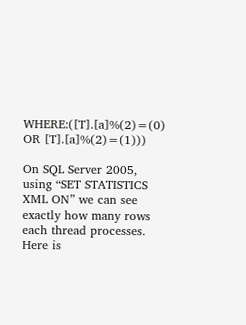WHERE:([T].[a]%(2)=(0) OR [T].[a]%(2)=(1)))

On SQL Server 2005, using “SET STATISTICS XML ON” we can see exactly how many rows each thread processes.  Here is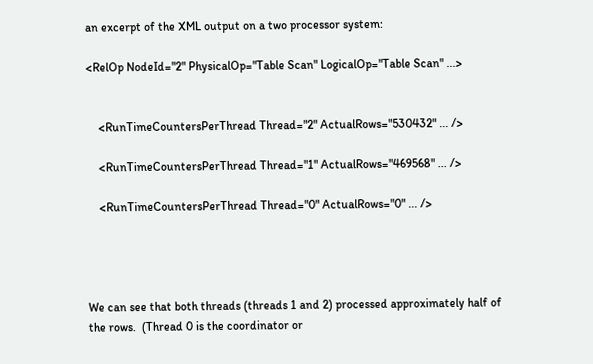an excerpt of the XML output on a two processor system:

<RelOp NodeId="2" PhysicalOp="Table Scan" LogicalOp="Table Scan" ...>


    <RunTimeCountersPerThread Thread="2" ActualRows="530432" ... />

    <RunTimeCountersPerThread Thread="1" ActualRows="469568" ... />

    <RunTimeCountersPerThread Thread="0" ActualRows="0" ... />




We can see that both threads (threads 1 and 2) processed approximately half of the rows.  (Thread 0 is the coordinator or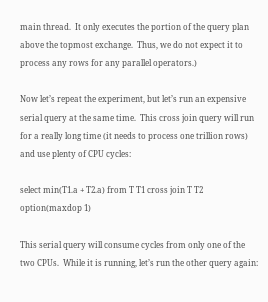main thread.  It only executes the portion of the query plan above the topmost exchange.  Thus, we do not expect it to process any rows for any parallel operators.)

Now let’s repeat the experiment, but let’s run an expensive serial query at the same time.  This cross join query will run for a really long time (it needs to process one trillion rows) and use plenty of CPU cycles:

select min(T1.a + T2.a) from T T1 cross join T T2 option(maxdop 1)

This serial query will consume cycles from only one of the two CPUs.  While it is running, let’s run the other query again: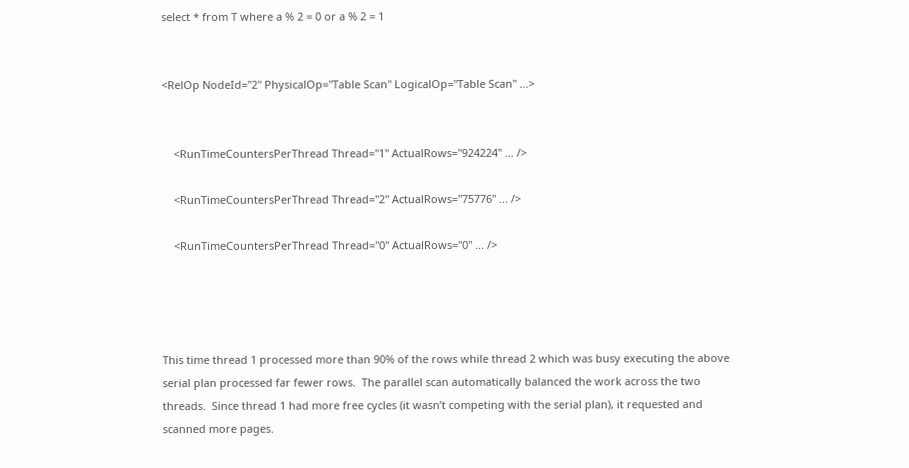select * from T where a % 2 = 0 or a % 2 = 1


<RelOp NodeId="2" PhysicalOp="Table Scan" LogicalOp="Table Scan" ...>


    <RunTimeCountersPerThread Thread="1" ActualRows="924224" ... />

    <RunTimeCountersPerThread Thread="2" ActualRows="75776" ... />

    <RunTimeCountersPerThread Thread="0" ActualRows="0" ... />




This time thread 1 processed more than 90% of the rows while thread 2 which was busy executing the above serial plan processed far fewer rows.  The parallel scan automatically balanced the work across the two threads.  Since thread 1 had more free cycles (it wasn’t competing with the serial plan), it requested and scanned more pages.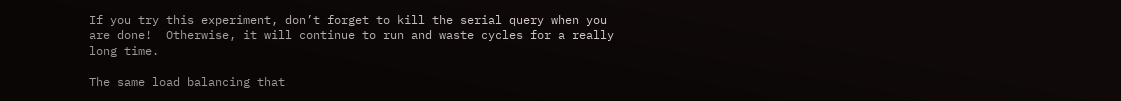If you try this experiment, don’t forget to kill the serial query when you are done!  Otherwise, it will continue to run and waste cycles for a really long time.

The same load balancing that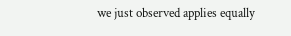we just observed applies equally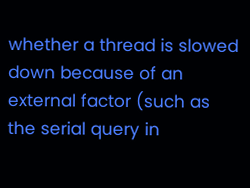whether a thread is slowed down because of an external factor (such as the serial query in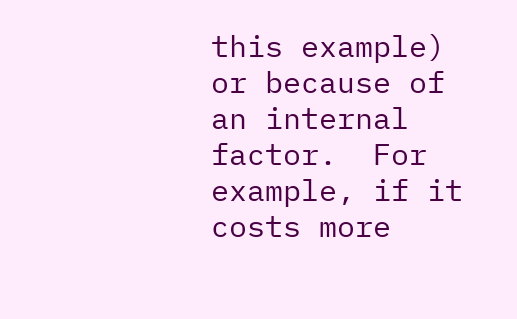this example) or because of an internal factor.  For example, if it costs more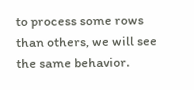to process some rows than others, we will see the same behavior.